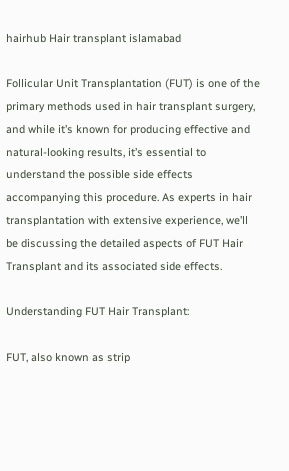hairhub Hair transplant islamabad

Follicular Unit Transplantation (FUT) is one of the primary methods used in hair transplant surgery, and while it’s known for producing effective and natural-looking results, it’s essential to understand the possible side effects accompanying this procedure. As experts in hair transplantation with extensive experience, we’ll be discussing the detailed aspects of FUT Hair Transplant and its associated side effects.

Understanding FUT Hair Transplant:

FUT, also known as strip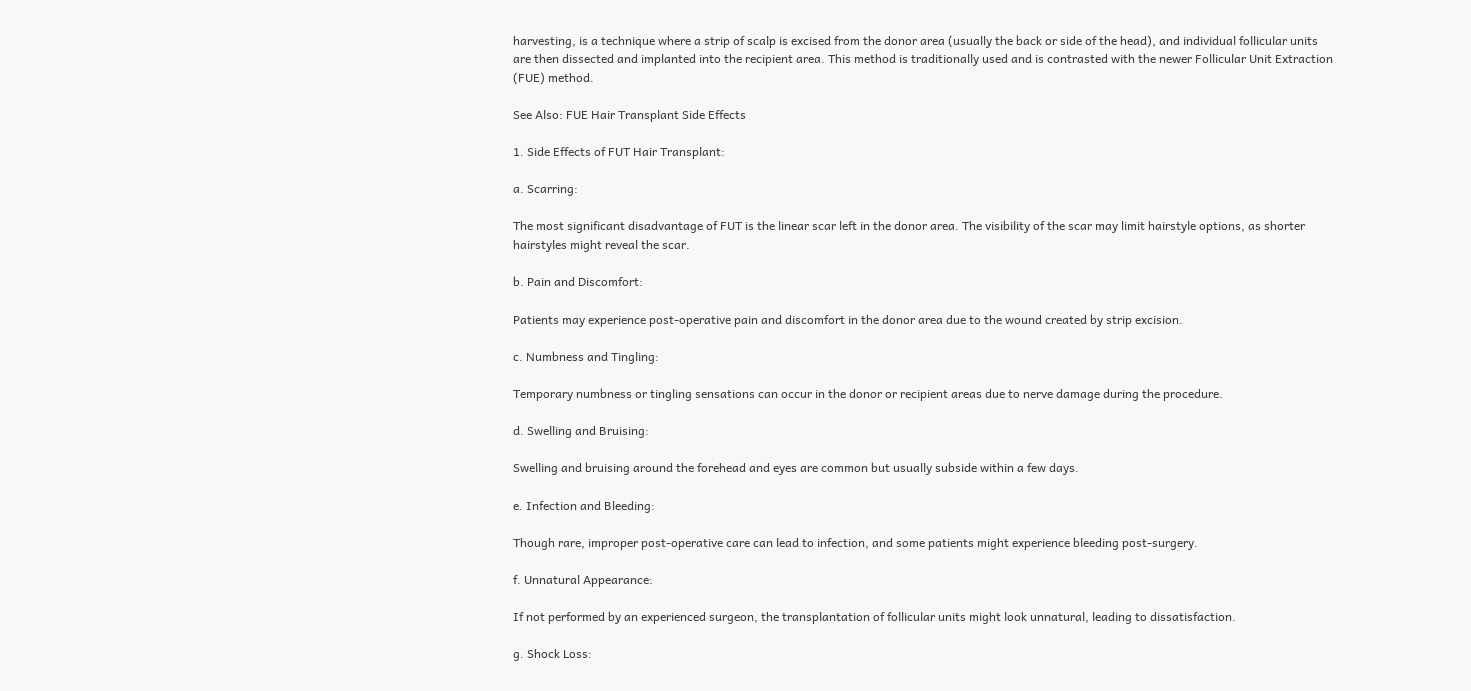harvesting, is a technique where a strip of scalp is excised from the donor area (usually the back or side of the head), and individual follicular units are then dissected and implanted into the recipient area. This method is traditionally used and is contrasted with the newer Follicular Unit Extraction (FUE) method.

See Also: FUE Hair Transplant Side Effects

1. Side Effects of FUT Hair Transplant:

a. Scarring:

The most significant disadvantage of FUT is the linear scar left in the donor area. The visibility of the scar may limit hairstyle options, as shorter hairstyles might reveal the scar.

b. Pain and Discomfort:

Patients may experience post-operative pain and discomfort in the donor area due to the wound created by strip excision.

c. Numbness and Tingling:

Temporary numbness or tingling sensations can occur in the donor or recipient areas due to nerve damage during the procedure.

d. Swelling and Bruising:

Swelling and bruising around the forehead and eyes are common but usually subside within a few days.

e. Infection and Bleeding:

Though rare, improper post-operative care can lead to infection, and some patients might experience bleeding post-surgery.

f. Unnatural Appearance:

If not performed by an experienced surgeon, the transplantation of follicular units might look unnatural, leading to dissatisfaction.

g. Shock Loss: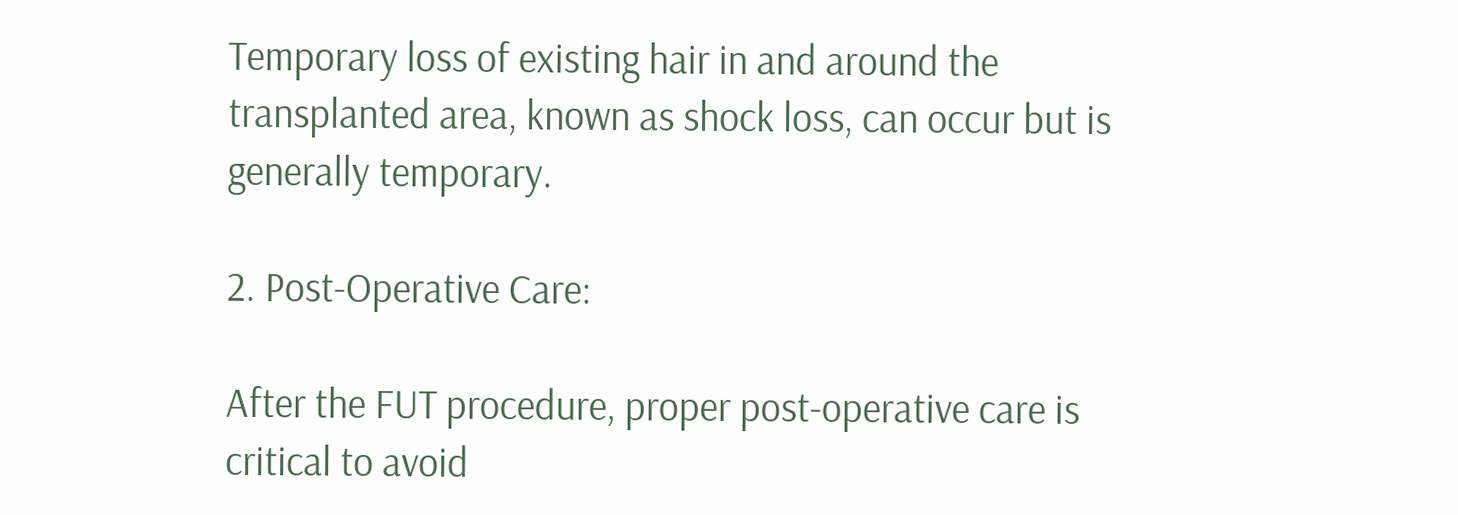Temporary loss of existing hair in and around the transplanted area, known as shock loss, can occur but is generally temporary.

2. Post-Operative Care:

After the FUT procedure, proper post-operative care is critical to avoid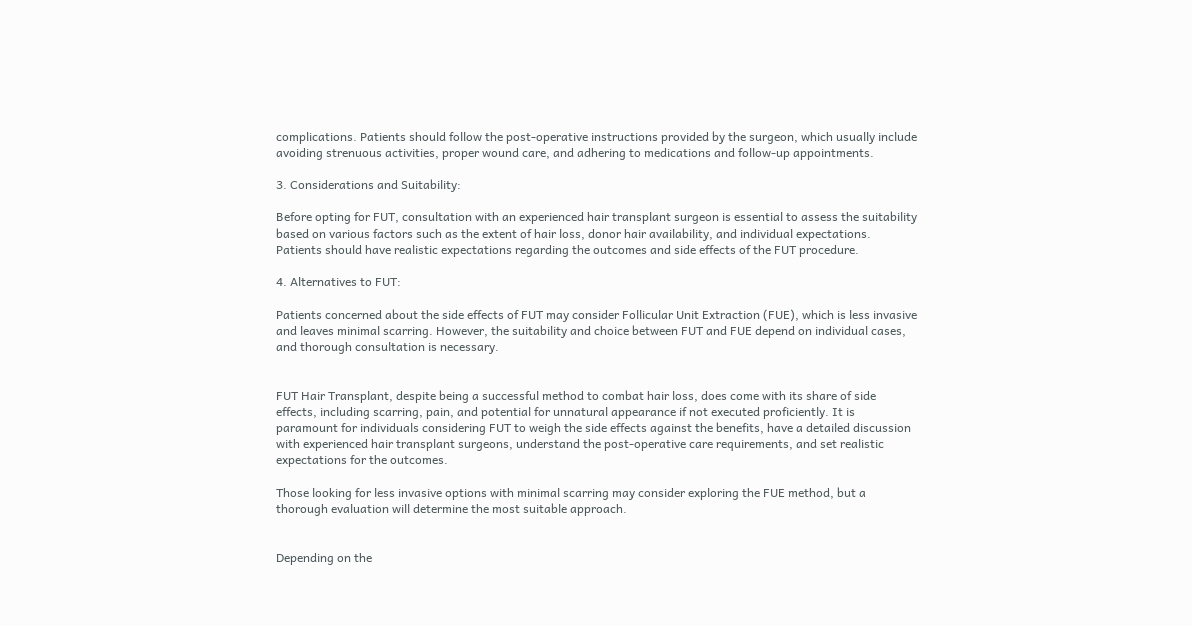complications. Patients should follow the post-operative instructions provided by the surgeon, which usually include avoiding strenuous activities, proper wound care, and adhering to medications and follow-up appointments.

3. Considerations and Suitability:

Before opting for FUT, consultation with an experienced hair transplant surgeon is essential to assess the suitability based on various factors such as the extent of hair loss, donor hair availability, and individual expectations. Patients should have realistic expectations regarding the outcomes and side effects of the FUT procedure.

4. Alternatives to FUT:

Patients concerned about the side effects of FUT may consider Follicular Unit Extraction (FUE), which is less invasive and leaves minimal scarring. However, the suitability and choice between FUT and FUE depend on individual cases, and thorough consultation is necessary.


FUT Hair Transplant, despite being a successful method to combat hair loss, does come with its share of side effects, including scarring, pain, and potential for unnatural appearance if not executed proficiently. It is paramount for individuals considering FUT to weigh the side effects against the benefits, have a detailed discussion with experienced hair transplant surgeons, understand the post-operative care requirements, and set realistic expectations for the outcomes.

Those looking for less invasive options with minimal scarring may consider exploring the FUE method, but a thorough evaluation will determine the most suitable approach.


Depending on the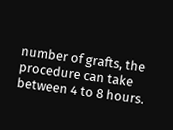number of grafts, the procedure can take between 4 to 8 hours.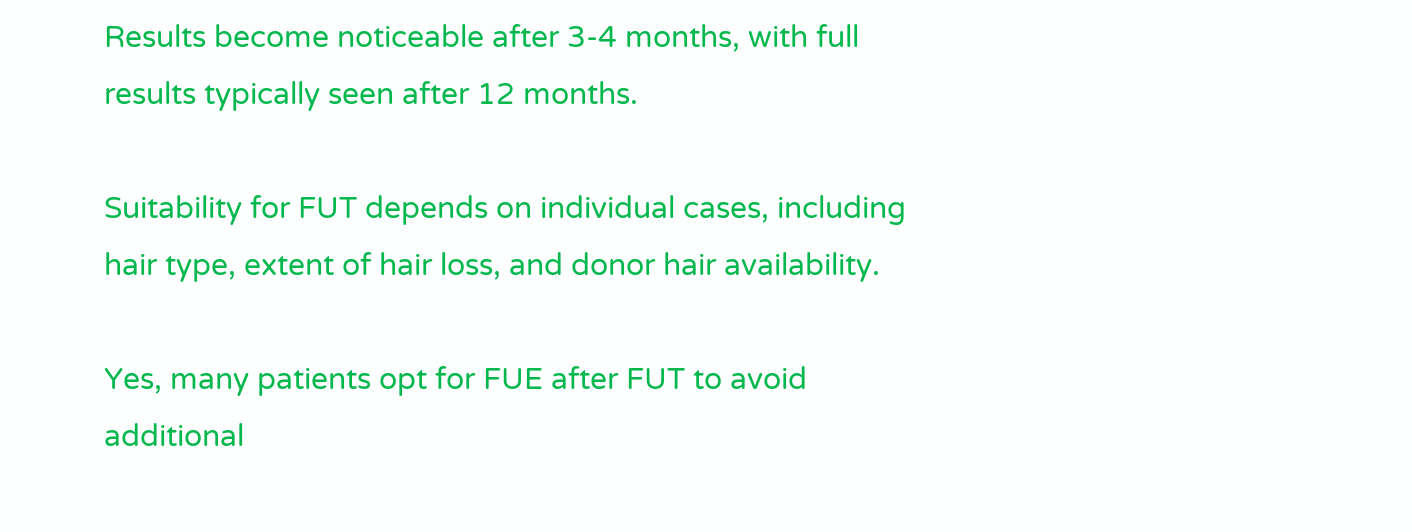Results become noticeable after 3-4 months, with full results typically seen after 12 months.

Suitability for FUT depends on individual cases, including hair type, extent of hair loss, and donor hair availability.

Yes, many patients opt for FUE after FUT to avoid additional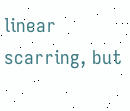linear scarring, but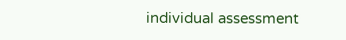individual assessment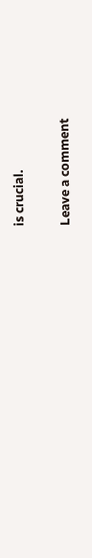is crucial.

Leave a comment